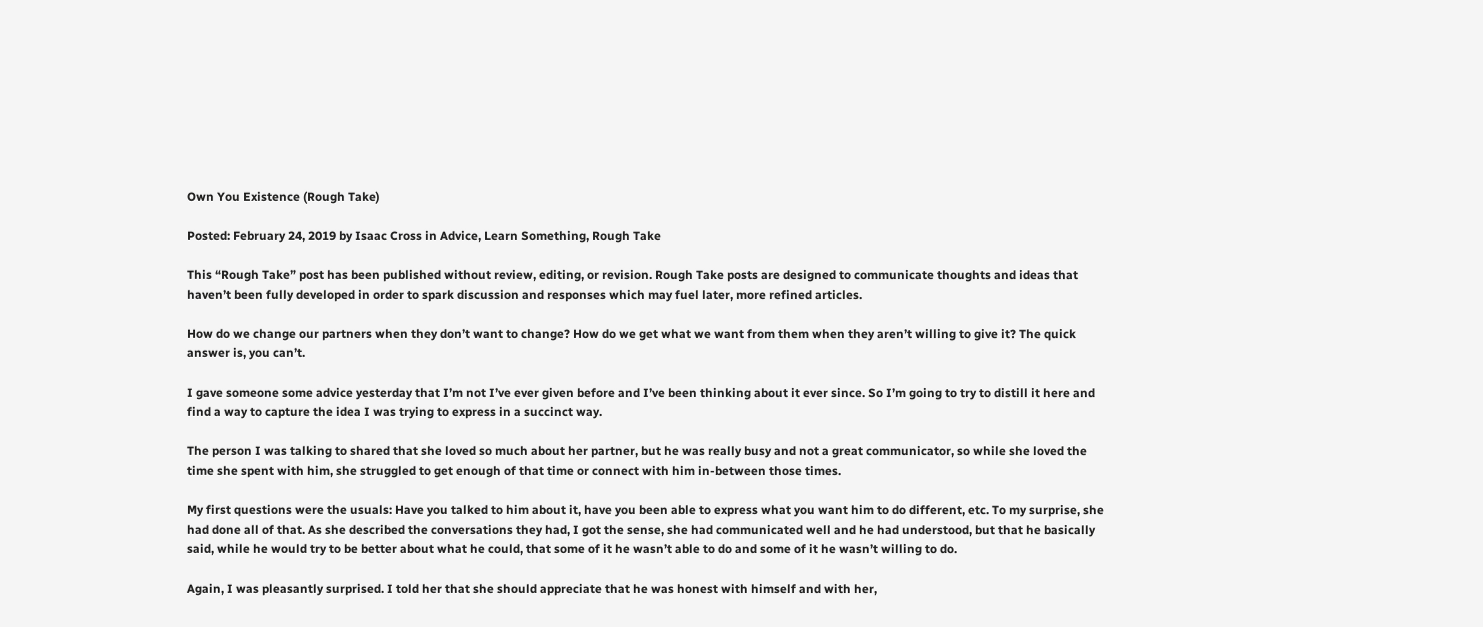Own You Existence (Rough Take)

Posted: February 24, 2019 by Isaac Cross in Advice, Learn Something, Rough Take

This “Rough Take” post has been published without review, editing, or revision. Rough Take posts are designed to communicate thoughts and ideas that haven’t been fully developed in order to spark discussion and responses which may fuel later, more refined articles.

How do we change our partners when they don’t want to change? How do we get what we want from them when they aren’t willing to give it? The quick answer is, you can’t.

I gave someone some advice yesterday that I’m not I’ve ever given before and I’ve been thinking about it ever since. So I’m going to try to distill it here and find a way to capture the idea I was trying to express in a succinct way.

The person I was talking to shared that she loved so much about her partner, but he was really busy and not a great communicator, so while she loved the time she spent with him, she struggled to get enough of that time or connect with him in-between those times.

My first questions were the usuals: Have you talked to him about it, have you been able to express what you want him to do different, etc. To my surprise, she had done all of that. As she described the conversations they had, I got the sense, she had communicated well and he had understood, but that he basically said, while he would try to be better about what he could, that some of it he wasn’t able to do and some of it he wasn’t willing to do.

Again, I was pleasantly surprised. I told her that she should appreciate that he was honest with himself and with her,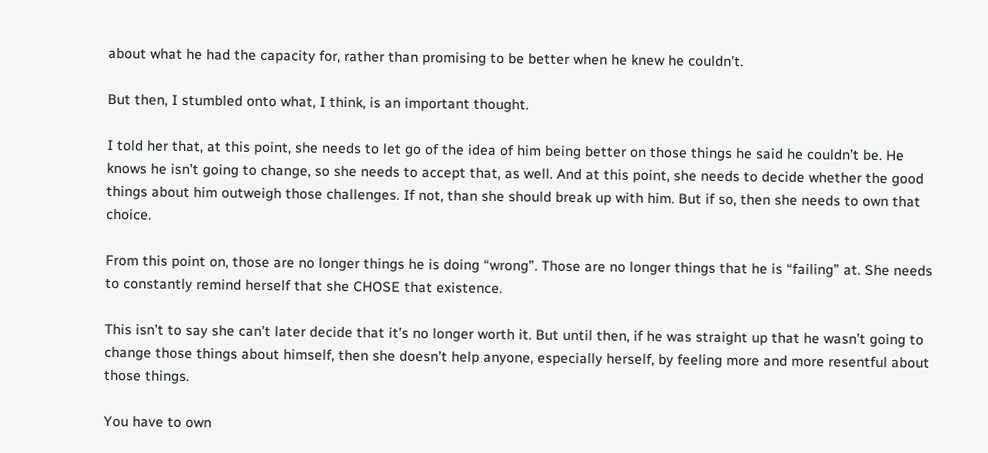about what he had the capacity for, rather than promising to be better when he knew he couldn’t.

But then, I stumbled onto what, I think, is an important thought.

I told her that, at this point, she needs to let go of the idea of him being better on those things he said he couldn’t be. He knows he isn’t going to change, so she needs to accept that, as well. And at this point, she needs to decide whether the good things about him outweigh those challenges. If not, than she should break up with him. But if so, then she needs to own that choice.

From this point on, those are no longer things he is doing “wrong”. Those are no longer things that he is “failing” at. She needs to constantly remind herself that she CHOSE that existence.

This isn’t to say she can’t later decide that it’s no longer worth it. But until then, if he was straight up that he wasn’t going to change those things about himself, then she doesn’t help anyone, especially herself, by feeling more and more resentful about those things.

You have to own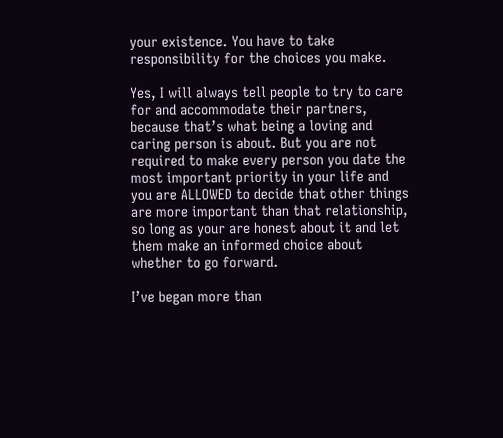your existence. You have to take responsibility for the choices you make.

Yes, I will always tell people to try to care for and accommodate their partners, because that’s what being a loving and caring person is about. But you are not required to make every person you date the most important priority in your life and you are ALLOWED to decide that other things are more important than that relationship, so long as your are honest about it and let them make an informed choice about whether to go forward.

I’ve began more than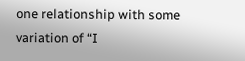one relationship with some variation of “I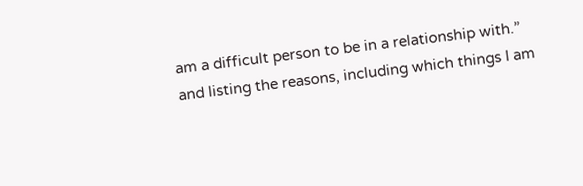am a difficult person to be in a relationship with.” and listing the reasons, including which things I am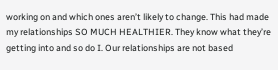working on and which ones aren’t likely to change. This had made my relationships SO MUCH HEALTHIER. They know what they’re getting into and so do I. Our relationships are not based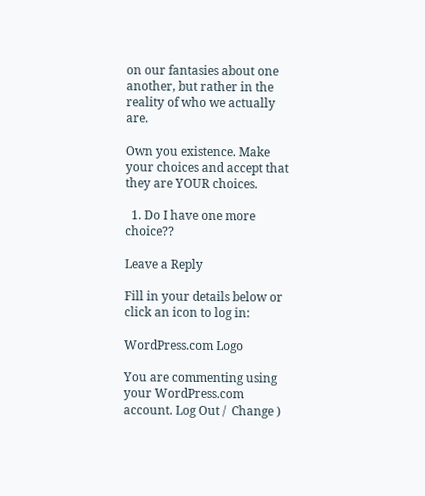on our fantasies about one another, but rather in the reality of who we actually are.

Own you existence. Make your choices and accept that they are YOUR choices.

  1. Do I have one more choice??

Leave a Reply

Fill in your details below or click an icon to log in:

WordPress.com Logo

You are commenting using your WordPress.com account. Log Out /  Change )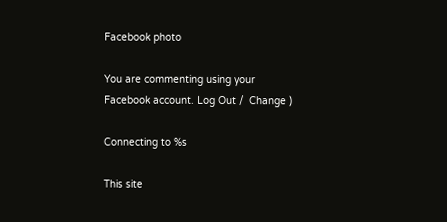Facebook photo

You are commenting using your Facebook account. Log Out /  Change )

Connecting to %s

This site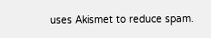uses Akismet to reduce spam.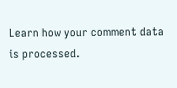Learn how your comment data is processed.